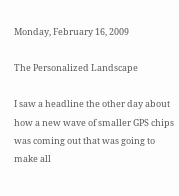Monday, February 16, 2009

The Personalized Landscape

I saw a headline the other day about how a new wave of smaller GPS chips was coming out that was going to make all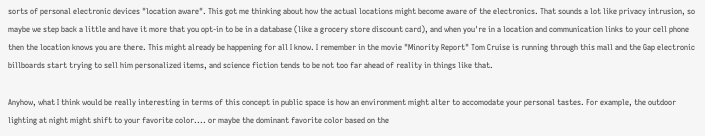sorts of personal electronic devices "location aware". This got me thinking about how the actual locations might become aware of the electronics. That sounds a lot like privacy intrusion, so maybe we step back a little and have it more that you opt-in to be in a database (like a grocery store discount card), and when you're in a location and communication links to your cell phone then the location knows you are there. This might already be happening for all I know. I remember in the movie "Minority Report" Tom Cruise is running through this mall and the Gap electronic billboards start trying to sell him personalized items, and science fiction tends to be not too far ahead of reality in things like that.

Anyhow, what I think would be really interesting in terms of this concept in public space is how an environment might alter to accomodate your personal tastes. For example, the outdoor lighting at night might shift to your favorite color.... or maybe the dominant favorite color based on the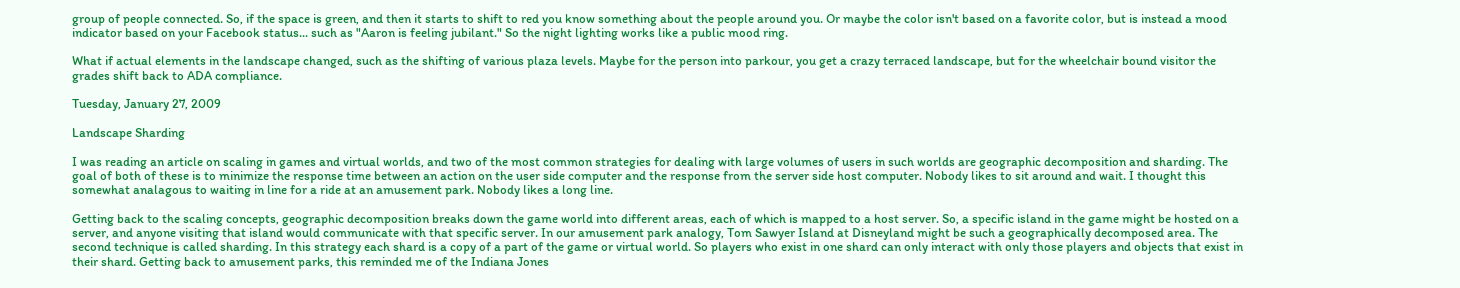group of people connected. So, if the space is green, and then it starts to shift to red you know something about the people around you. Or maybe the color isn't based on a favorite color, but is instead a mood indicator based on your Facebook status... such as "Aaron is feeling jubilant." So the night lighting works like a public mood ring.

What if actual elements in the landscape changed, such as the shifting of various plaza levels. Maybe for the person into parkour, you get a crazy terraced landscape, but for the wheelchair bound visitor the grades shift back to ADA compliance.

Tuesday, January 27, 2009

Landscape Sharding

I was reading an article on scaling in games and virtual worlds, and two of the most common strategies for dealing with large volumes of users in such worlds are geographic decomposition and sharding. The goal of both of these is to minimize the response time between an action on the user side computer and the response from the server side host computer. Nobody likes to sit around and wait. I thought this somewhat analagous to waiting in line for a ride at an amusement park. Nobody likes a long line.

Getting back to the scaling concepts, geographic decomposition breaks down the game world into different areas, each of which is mapped to a host server. So, a specific island in the game might be hosted on a server, and anyone visiting that island would communicate with that specific server. In our amusement park analogy, Tom Sawyer Island at Disneyland might be such a geographically decomposed area. The second technique is called sharding. In this strategy each shard is a copy of a part of the game or virtual world. So players who exist in one shard can only interact with only those players and objects that exist in their shard. Getting back to amusement parks, this reminded me of the Indiana Jones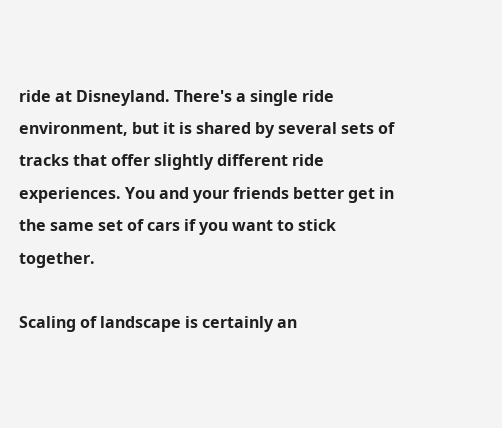ride at Disneyland. There's a single ride environment, but it is shared by several sets of tracks that offer slightly different ride experiences. You and your friends better get in the same set of cars if you want to stick together.

Scaling of landscape is certainly an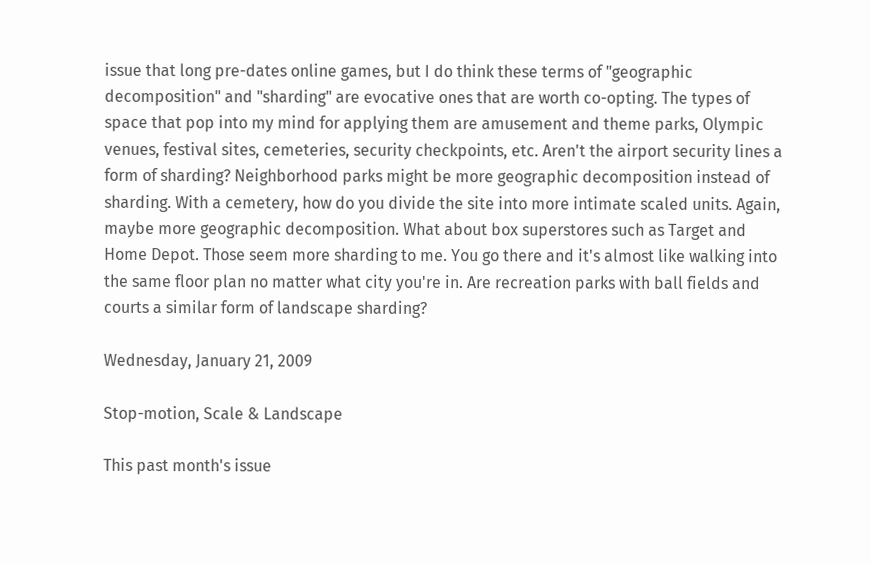issue that long pre-dates online games, but I do think these terms of "geographic decomposition" and "sharding" are evocative ones that are worth co-opting. The types of space that pop into my mind for applying them are amusement and theme parks, Olympic venues, festival sites, cemeteries, security checkpoints, etc. Aren't the airport security lines a form of sharding? Neighborhood parks might be more geographic decomposition instead of sharding. With a cemetery, how do you divide the site into more intimate scaled units. Again, maybe more geographic decomposition. What about box superstores such as Target and Home Depot. Those seem more sharding to me. You go there and it's almost like walking into the same floor plan no matter what city you're in. Are recreation parks with ball fields and courts a similar form of landscape sharding?

Wednesday, January 21, 2009

Stop-motion, Scale & Landscape

This past month's issue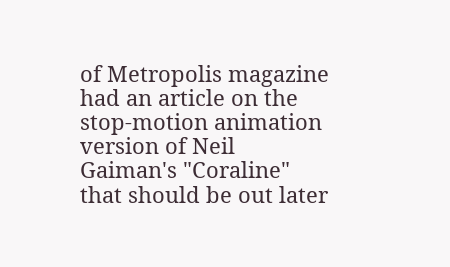of Metropolis magazine had an article on the stop-motion animation version of Neil Gaiman's "Coraline" that should be out later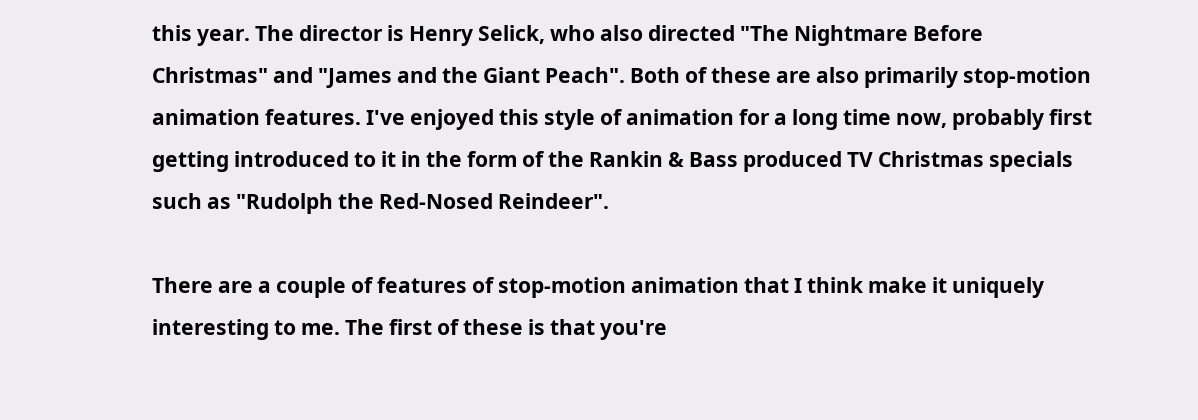this year. The director is Henry Selick, who also directed "The Nightmare Before Christmas" and "James and the Giant Peach". Both of these are also primarily stop-motion animation features. I've enjoyed this style of animation for a long time now, probably first getting introduced to it in the form of the Rankin & Bass produced TV Christmas specials such as "Rudolph the Red-Nosed Reindeer".

There are a couple of features of stop-motion animation that I think make it uniquely interesting to me. The first of these is that you're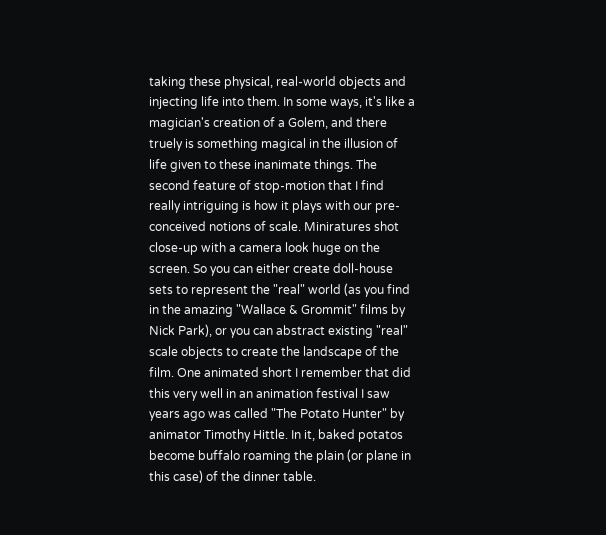taking these physical, real-world objects and injecting life into them. In some ways, it's like a magician's creation of a Golem, and there truely is something magical in the illusion of life given to these inanimate things. The second feature of stop-motion that I find really intriguing is how it plays with our pre-conceived notions of scale. Miniratures shot close-up with a camera look huge on the screen. So you can either create doll-house sets to represent the "real" world (as you find in the amazing "Wallace & Grommit" films by Nick Park), or you can abstract existing "real" scale objects to create the landscape of the film. One animated short I remember that did this very well in an animation festival I saw years ago was called "The Potato Hunter" by animator Timothy Hittle. In it, baked potatos become buffalo roaming the plain (or plane in this case) of the dinner table.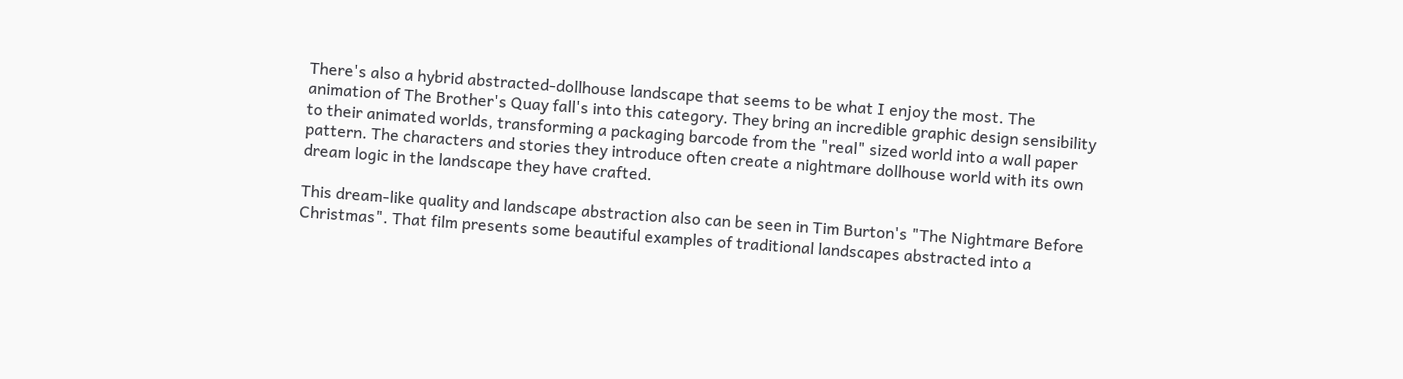There's also a hybrid abstracted-dollhouse landscape that seems to be what I enjoy the most. The animation of The Brother's Quay fall's into this category. They bring an incredible graphic design sensibility to their animated worlds, transforming a packaging barcode from the "real" sized world into a wall paper pattern. The characters and stories they introduce often create a nightmare dollhouse world with its own dream logic in the landscape they have crafted.

This dream-like quality and landscape abstraction also can be seen in Tim Burton's "The Nightmare Before Christmas". That film presents some beautiful examples of traditional landscapes abstracted into a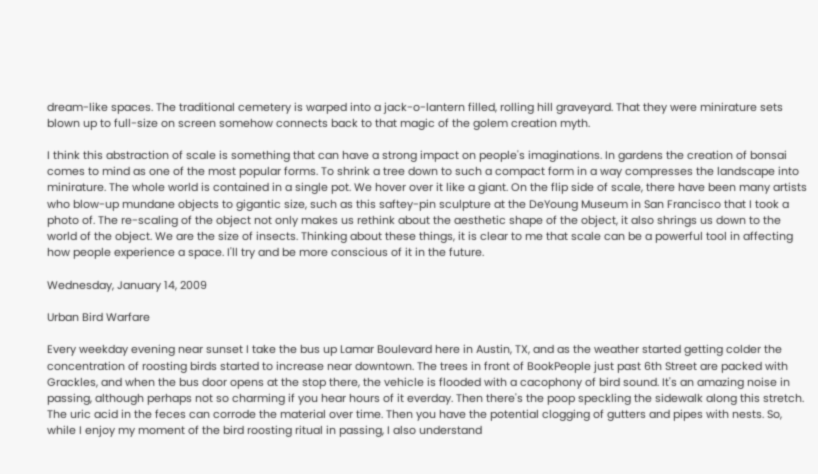dream-like spaces. The traditional cemetery is warped into a jack-o-lantern filled, rolling hill graveyard. That they were minirature sets blown up to full-size on screen somehow connects back to that magic of the golem creation myth.

I think this abstraction of scale is something that can have a strong impact on people's imaginations. In gardens the creation of bonsai comes to mind as one of the most popular forms. To shrink a tree down to such a compact form in a way compresses the landscape into minirature. The whole world is contained in a single pot. We hover over it like a giant. On the flip side of scale, there have been many artists who blow-up mundane objects to gigantic size, such as this saftey-pin sculpture at the DeYoung Museum in San Francisco that I took a photo of. The re-scaling of the object not only makes us rethink about the aesthetic shape of the object, it also shrings us down to the world of the object. We are the size of insects. Thinking about these things, it is clear to me that scale can be a powerful tool in affecting how people experience a space. I'll try and be more conscious of it in the future.

Wednesday, January 14, 2009

Urban Bird Warfare

Every weekday evening near sunset I take the bus up Lamar Boulevard here in Austin, TX, and as the weather started getting colder the concentration of roosting birds started to increase near downtown. The trees in front of BookPeople just past 6th Street are packed with Grackles, and when the bus door opens at the stop there, the vehicle is flooded with a cacophony of bird sound. It's an amazing noise in passing, although perhaps not so charming if you hear hours of it everday. Then there's the poop speckling the sidewalk along this stretch. The uric acid in the feces can corrode the material over time. Then you have the potential clogging of gutters and pipes with nests. So, while I enjoy my moment of the bird roosting ritual in passing, I also understand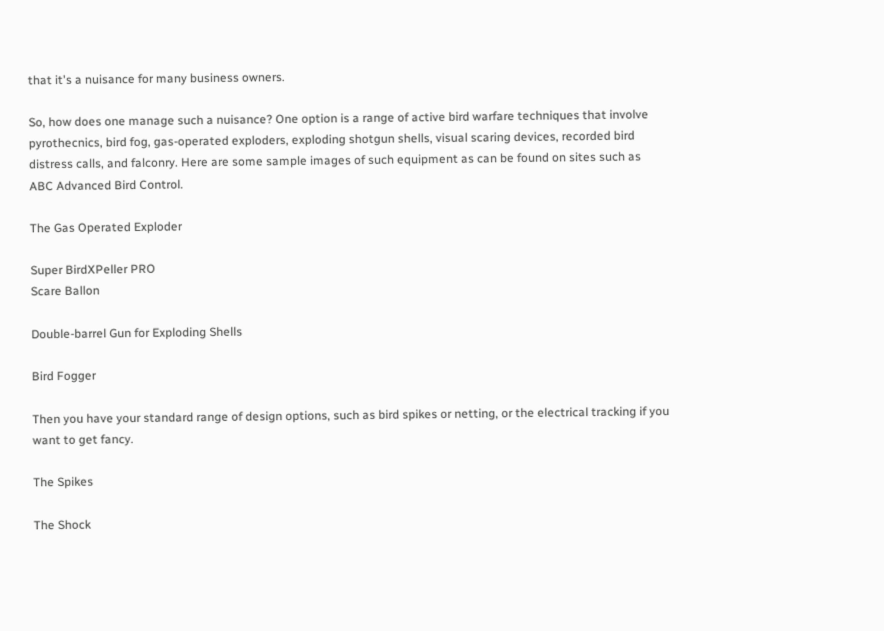that it's a nuisance for many business owners.

So, how does one manage such a nuisance? One option is a range of active bird warfare techniques that involve pyrothecnics, bird fog, gas-operated exploders, exploding shotgun shells, visual scaring devices, recorded bird distress calls, and falconry. Here are some sample images of such equipment as can be found on sites such as ABC Advanced Bird Control.

The Gas Operated Exploder

Super BirdXPeller PRO
Scare Ballon

Double-barrel Gun for Exploding Shells

Bird Fogger

Then you have your standard range of design options, such as bird spikes or netting, or the electrical tracking if you want to get fancy.

The Spikes

The Shock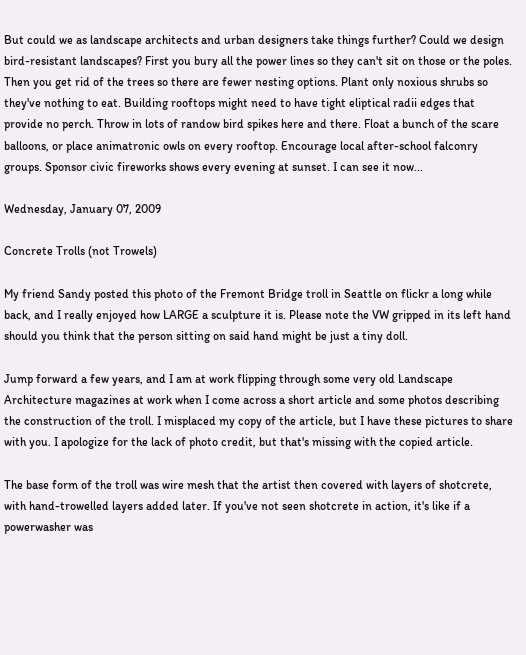But could we as landscape architects and urban designers take things further? Could we design bird-resistant landscapes? First you bury all the power lines so they can't sit on those or the poles. Then you get rid of the trees so there are fewer nesting options. Plant only noxious shrubs so they've nothing to eat. Building rooftops might need to have tight eliptical radii edges that provide no perch. Throw in lots of randow bird spikes here and there. Float a bunch of the scare balloons, or place animatronic owls on every rooftop. Encourage local after-school falconry groups. Sponsor civic fireworks shows every evening at sunset. I can see it now...

Wednesday, January 07, 2009

Concrete Trolls (not Trowels)

My friend Sandy posted this photo of the Fremont Bridge troll in Seattle on flickr a long while back, and I really enjoyed how LARGE a sculpture it is. Please note the VW gripped in its left hand should you think that the person sitting on said hand might be just a tiny doll.

Jump forward a few years, and I am at work flipping through some very old Landscape Architecture magazines at work when I come across a short article and some photos describing the construction of the troll. I misplaced my copy of the article, but I have these pictures to share with you. I apologize for the lack of photo credit, but that's missing with the copied article.

The base form of the troll was wire mesh that the artist then covered with layers of shotcrete, with hand-trowelled layers added later. If you've not seen shotcrete in action, it's like if a powerwasher was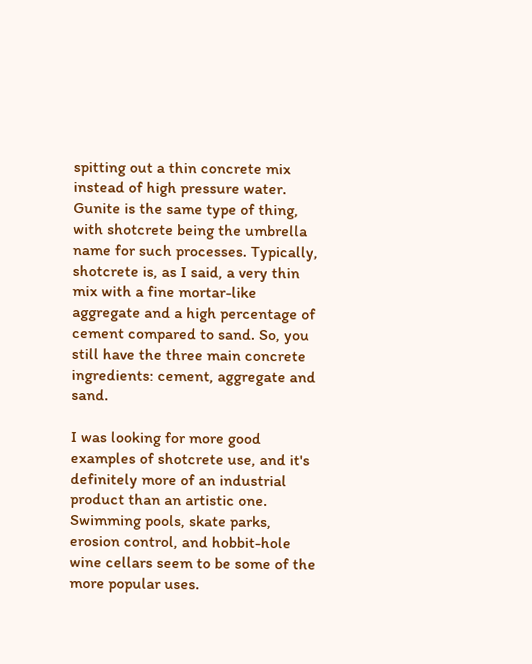spitting out a thin concrete mix instead of high pressure water. Gunite is the same type of thing, with shotcrete being the umbrella name for such processes. Typically, shotcrete is, as I said, a very thin mix with a fine mortar-like aggregate and a high percentage of cement compared to sand. So, you still have the three main concrete ingredients: cement, aggregate and sand.

I was looking for more good examples of shotcrete use, and it's definitely more of an industrial product than an artistic one. Swimming pools, skate parks, erosion control, and hobbit-hole wine cellars seem to be some of the more popular uses.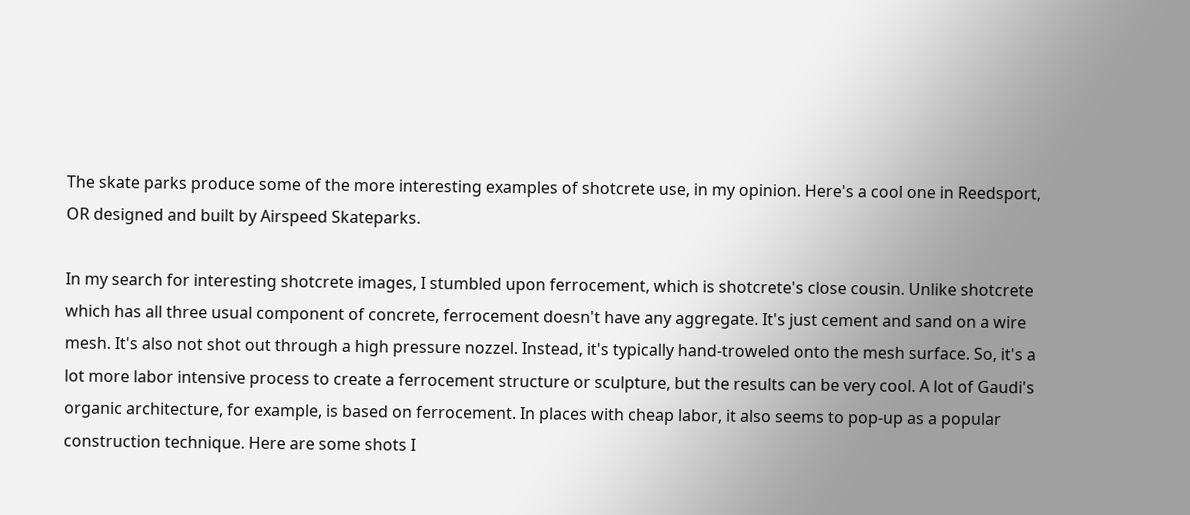The skate parks produce some of the more interesting examples of shotcrete use, in my opinion. Here's a cool one in Reedsport, OR designed and built by Airspeed Skateparks.

In my search for interesting shotcrete images, I stumbled upon ferrocement, which is shotcrete's close cousin. Unlike shotcrete which has all three usual component of concrete, ferrocement doesn't have any aggregate. It's just cement and sand on a wire mesh. It's also not shot out through a high pressure nozzel. Instead, it's typically hand-troweled onto the mesh surface. So, it's a lot more labor intensive process to create a ferrocement structure or sculpture, but the results can be very cool. A lot of Gaudi's organic architecture, for example, is based on ferrocement. In places with cheap labor, it also seems to pop-up as a popular construction technique. Here are some shots I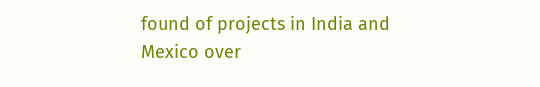found of projects in India and Mexico over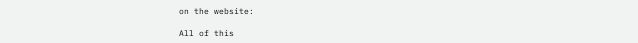on the website:

All of this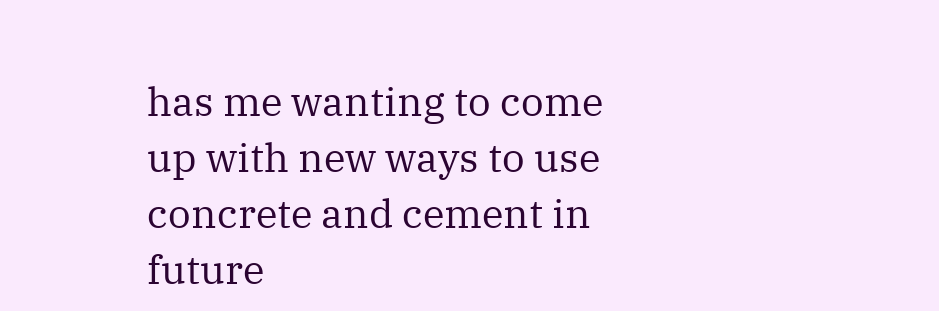has me wanting to come up with new ways to use concrete and cement in future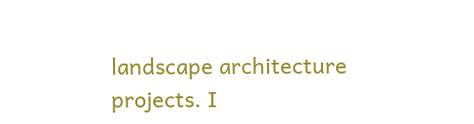landscape architecture projects. I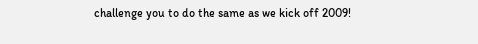challenge you to do the same as we kick off 2009!